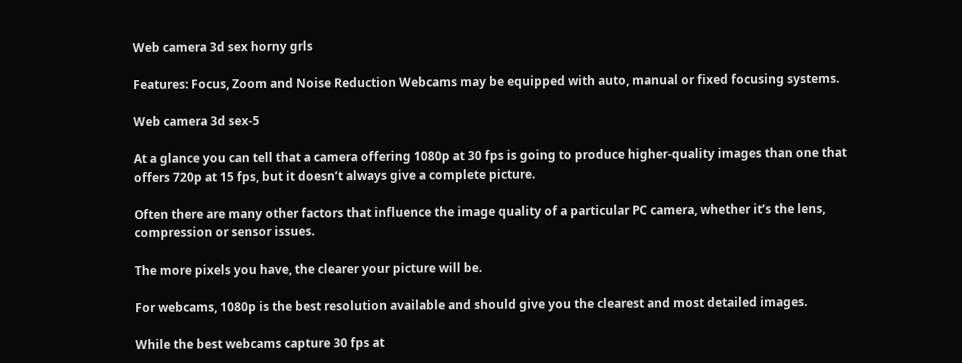Web camera 3d sex horny grls

Features: Focus, Zoom and Noise Reduction Webcams may be equipped with auto, manual or fixed focusing systems.

Web camera 3d sex-5

At a glance you can tell that a camera offering 1080p at 30 fps is going to produce higher-quality images than one that offers 720p at 15 fps, but it doesn’t always give a complete picture.

Often there are many other factors that influence the image quality of a particular PC camera, whether it’s the lens, compression or sensor issues.

The more pixels you have, the clearer your picture will be.

For webcams, 1080p is the best resolution available and should give you the clearest and most detailed images.

While the best webcams capture 30 fps at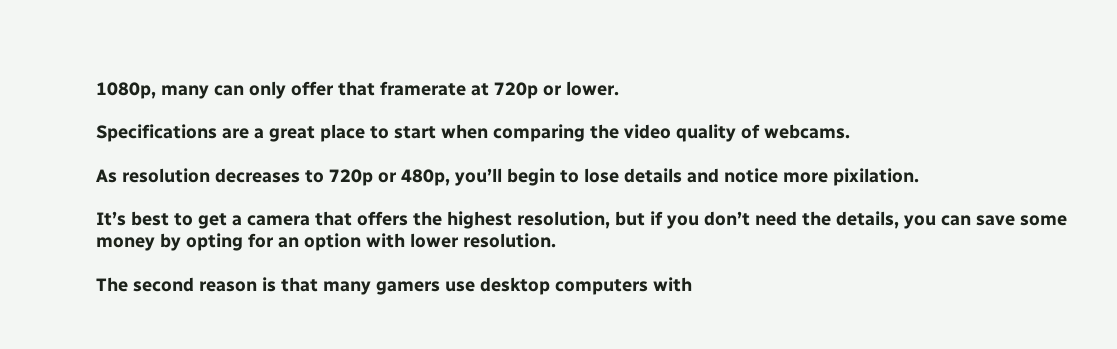1080p, many can only offer that framerate at 720p or lower.

Specifications are a great place to start when comparing the video quality of webcams.

As resolution decreases to 720p or 480p, you’ll begin to lose details and notice more pixilation.

It’s best to get a camera that offers the highest resolution, but if you don’t need the details, you can save some money by opting for an option with lower resolution.

The second reason is that many gamers use desktop computers with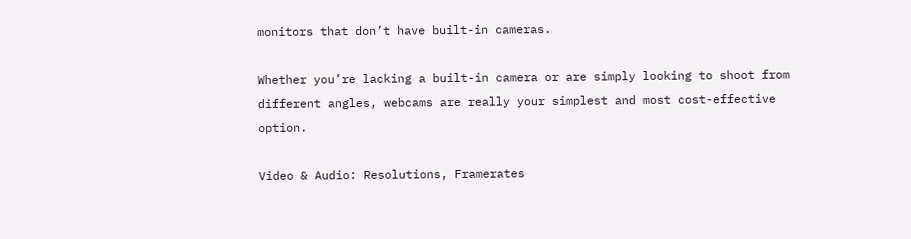monitors that don’t have built-in cameras.

Whether you’re lacking a built-in camera or are simply looking to shoot from different angles, webcams are really your simplest and most cost-effective option.

Video & Audio: Resolutions, Framerates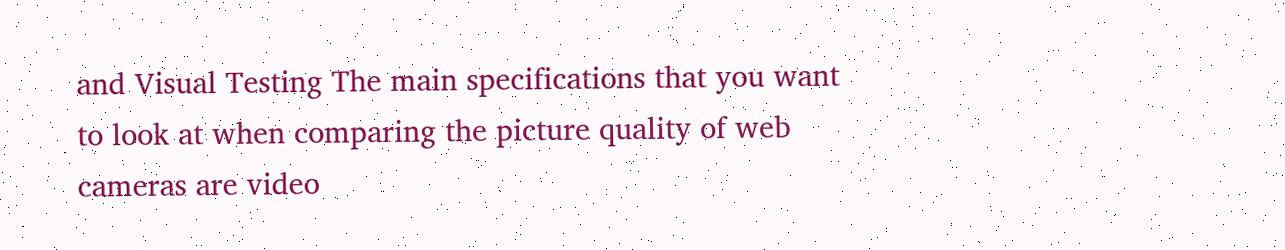and Visual Testing The main specifications that you want to look at when comparing the picture quality of web cameras are video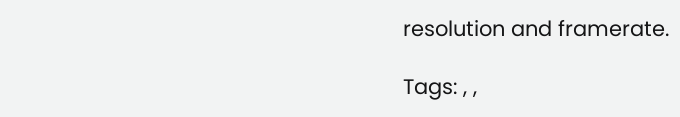resolution and framerate.

Tags: , ,